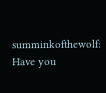summinkofthewolf: Have you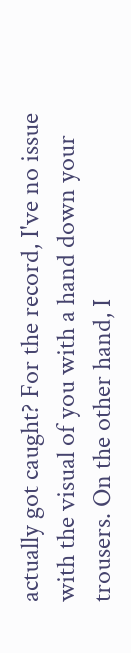actually got caught? For the record, I've no issue with the visual of you with a hand down your trousers. On the other hand, I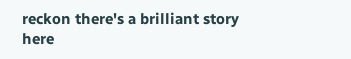reckon there's a brilliant story here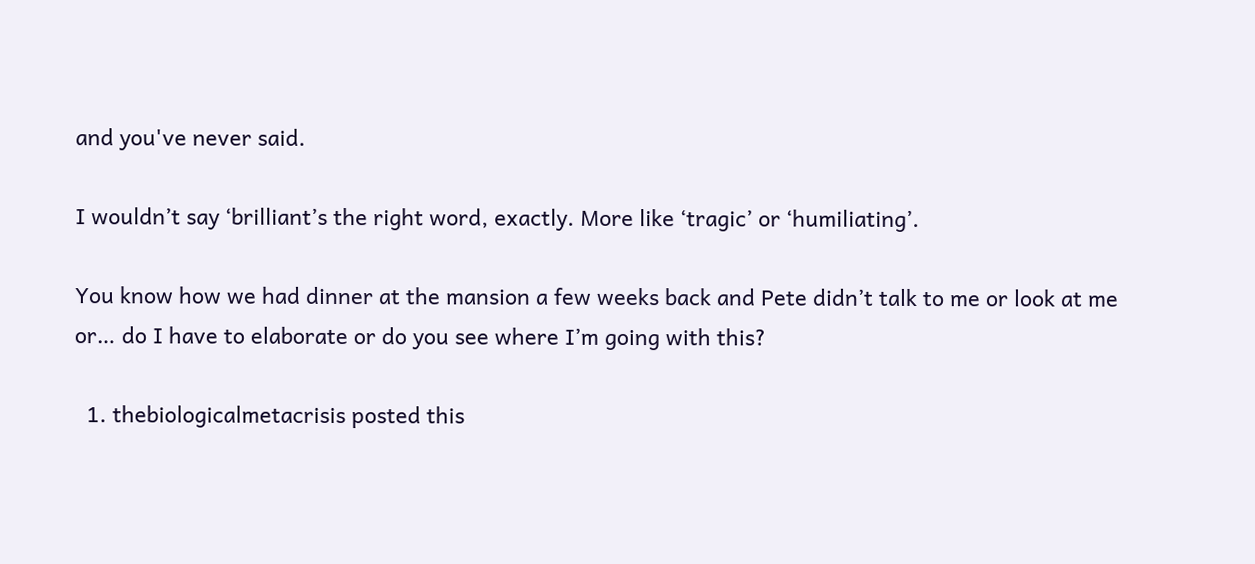and you've never said.

I wouldn’t say ‘brilliant’s the right word, exactly. More like ‘tragic’ or ‘humiliating’.

You know how we had dinner at the mansion a few weeks back and Pete didn’t talk to me or look at me or… do I have to elaborate or do you see where I’m going with this?

  1. thebiologicalmetacrisis posted this